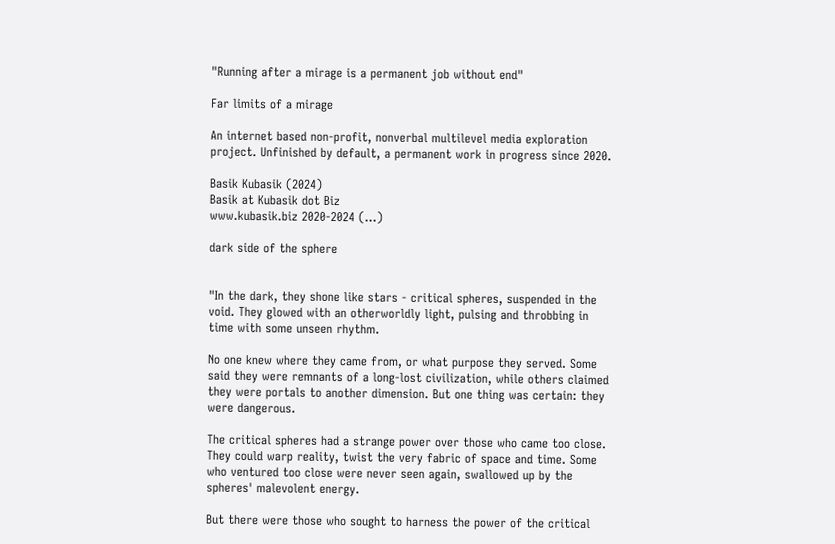"Running after a mirage is a permanent job without end"

Far limits of a mirage

An internet based non-profit, nonverbal multilevel media exploration project. Unfinished by default, a permanent work in progress since 2020.

Basik Kubasik (2024)
Basik at Kubasik dot Biz
www.kubasik.biz 2020-2024 (...)

dark side of the sphere


"In the dark, they shone like stars - critical spheres, suspended in the void. They glowed with an otherworldly light, pulsing and throbbing in time with some unseen rhythm.

No one knew where they came from, or what purpose they served. Some said they were remnants of a long-lost civilization, while others claimed they were portals to another dimension. But one thing was certain: they were dangerous.

The critical spheres had a strange power over those who came too close. They could warp reality, twist the very fabric of space and time. Some who ventured too close were never seen again, swallowed up by the spheres' malevolent energy.

But there were those who sought to harness the power of the critical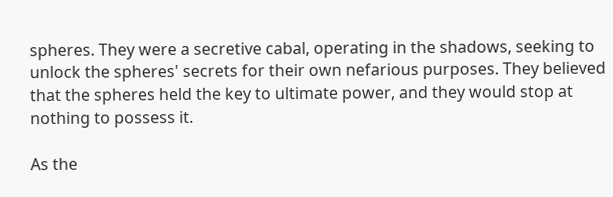spheres. They were a secretive cabal, operating in the shadows, seeking to unlock the spheres' secrets for their own nefarious purposes. They believed that the spheres held the key to ultimate power, and they would stop at nothing to possess it.

As the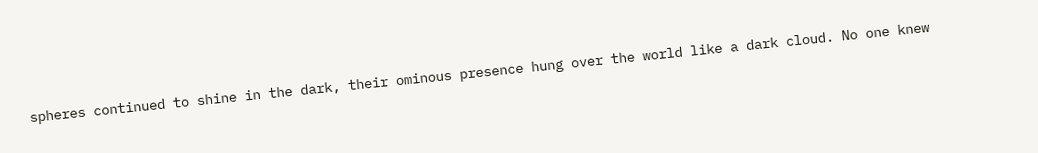spheres continued to shine in the dark, their ominous presence hung over the world like a dark cloud. No one knew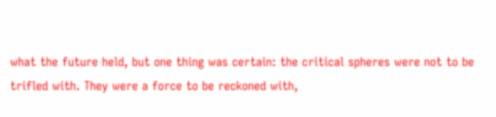what the future held, but one thing was certain: the critical spheres were not to be trifled with. They were a force to be reckoned with,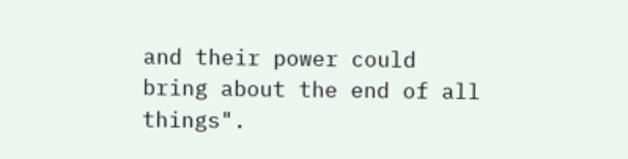and their power could bring about the end of all things".